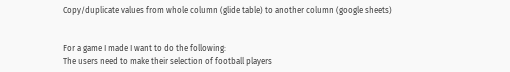Copy/duplicate values from whole column (glide table) to another column (google sheets)


For a game I made I want to do the following:
The users need to make their selection of football players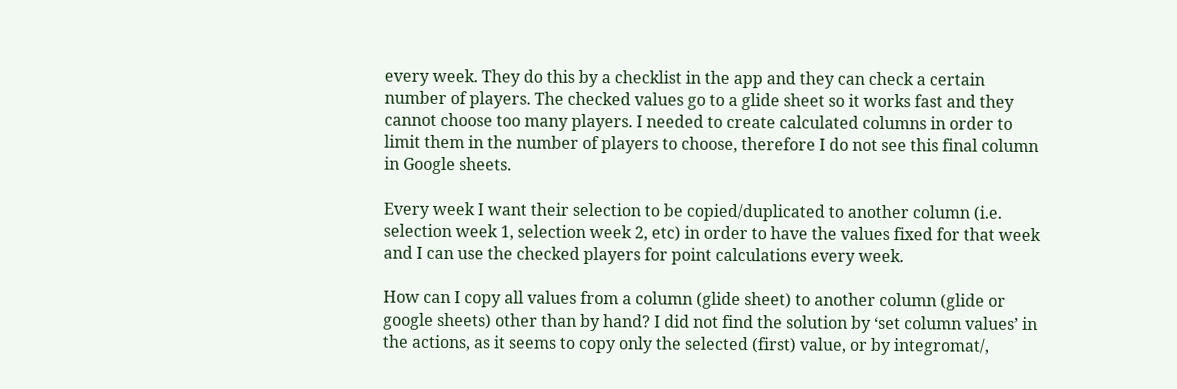every week. They do this by a checklist in the app and they can check a certain number of players. The checked values go to a glide sheet so it works fast and they cannot choose too many players. I needed to create calculated columns in order to limit them in the number of players to choose, therefore I do not see this final column in Google sheets.

Every week I want their selection to be copied/duplicated to another column (i.e. selection week 1, selection week 2, etc) in order to have the values fixed for that week and I can use the checked players for point calculations every week.

How can I copy all values from a column (glide sheet) to another column (glide or google sheets) other than by hand? I did not find the solution by ‘set column values’ in the actions, as it seems to copy only the selected (first) value, or by integromat/,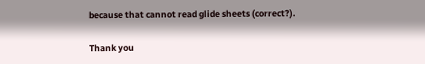because that cannot read glide sheets (correct?).

Thank you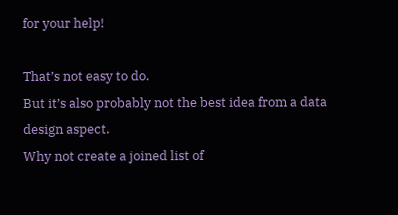for your help!

That’s not easy to do.
But it’s also probably not the best idea from a data design aspect.
Why not create a joined list of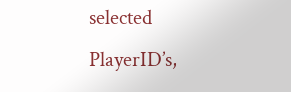selected PlayerID’s,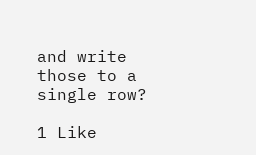and write those to a single row?

1 Like